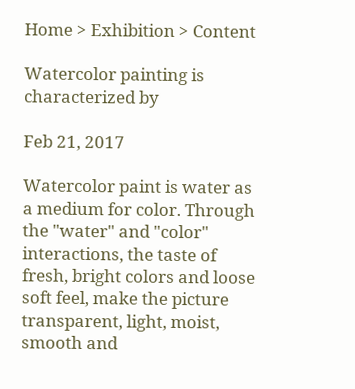Home > Exhibition > Content

Watercolor painting is characterized by

Feb 21, 2017

Watercolor paint is water as a medium for color. Through the "water" and "color" interactions, the taste of fresh, bright colors and loose soft feel, make the picture transparent, light, moist, smooth and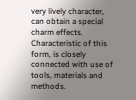very lively character, can obtain a special charm effects. Characteristic of this form, is closely connected with use of tools, materials and methods.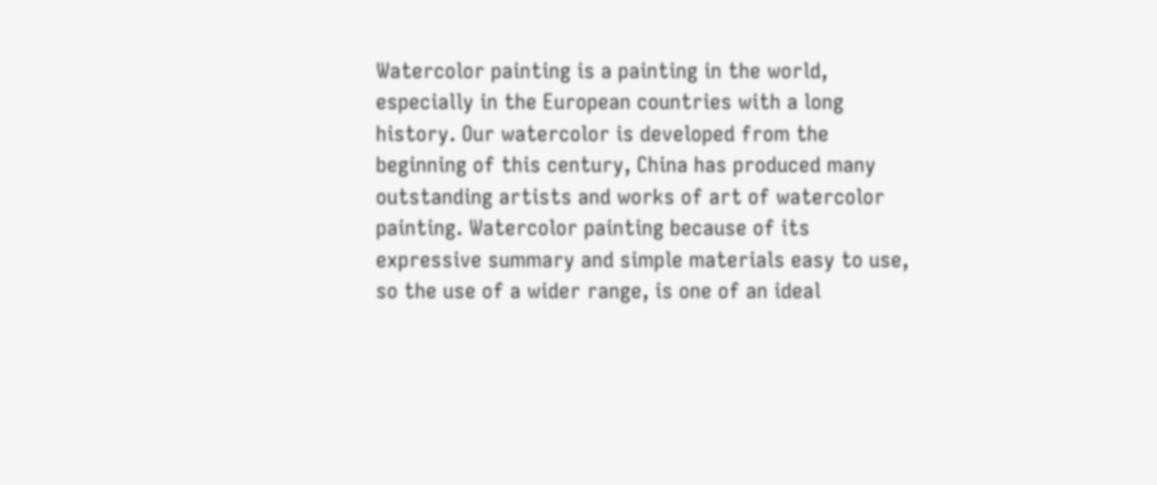Watercolor painting is a painting in the world, especially in the European countries with a long history. Our watercolor is developed from the beginning of this century, China has produced many outstanding artists and works of art of watercolor painting. Watercolor painting because of its expressive summary and simple materials easy to use, so the use of a wider range, is one of an ideal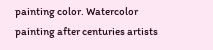painting color. Watercolor painting after centuries artists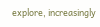explore, increasingly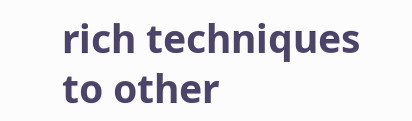rich techniques to other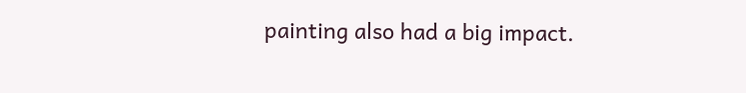painting also had a big impact.